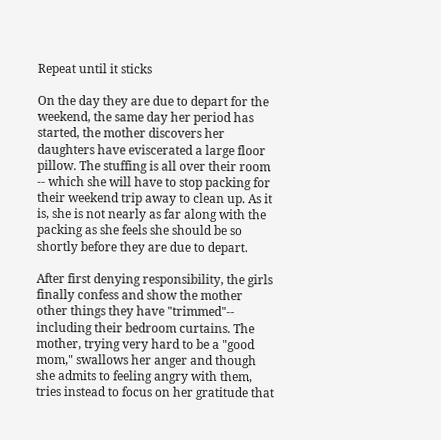Repeat until it sticks

On the day they are due to depart for the weekend, the same day her period has started, the mother discovers her daughters have eviscerated a large floor pillow. The stuffing is all over their room -- which she will have to stop packing for their weekend trip away to clean up. As it is, she is not nearly as far along with the packing as she feels she should be so shortly before they are due to depart.

After first denying responsibility, the girls finally confess and show the mother other things they have "trimmed"-- including their bedroom curtains. The mother, trying very hard to be a "good mom," swallows her anger and though she admits to feeling angry with them, tries instead to focus on her gratitude that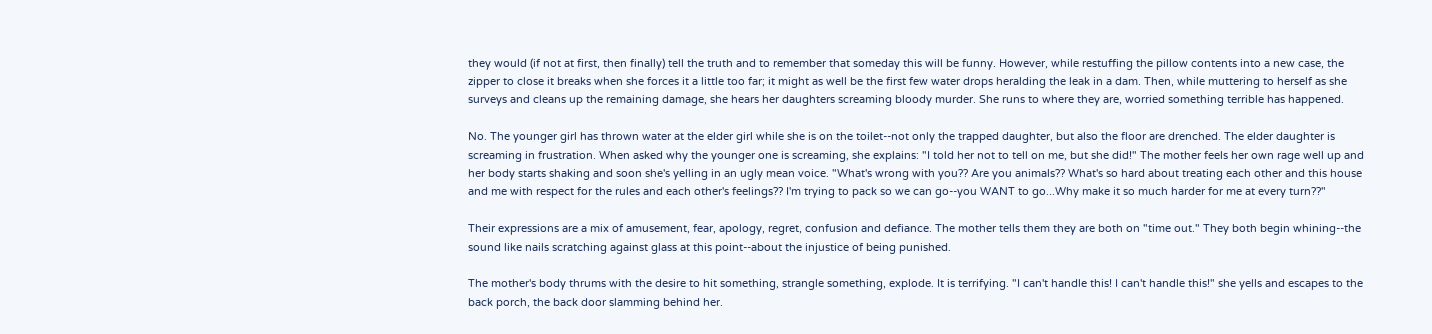they would (if not at first, then finally) tell the truth and to remember that someday this will be funny. However, while restuffing the pillow contents into a new case, the zipper to close it breaks when she forces it a little too far; it might as well be the first few water drops heralding the leak in a dam. Then, while muttering to herself as she surveys and cleans up the remaining damage, she hears her daughters screaming bloody murder. She runs to where they are, worried something terrible has happened.

No. The younger girl has thrown water at the elder girl while she is on the toilet--not only the trapped daughter, but also the floor are drenched. The elder daughter is screaming in frustration. When asked why the younger one is screaming, she explains: "I told her not to tell on me, but she did!" The mother feels her own rage well up and her body starts shaking and soon she's yelling in an ugly mean voice. "What's wrong with you?? Are you animals?? What's so hard about treating each other and this house and me with respect for the rules and each other's feelings?? I'm trying to pack so we can go--you WANT to go...Why make it so much harder for me at every turn??"

Their expressions are a mix of amusement, fear, apology, regret, confusion and defiance. The mother tells them they are both on "time out." They both begin whining--the sound like nails scratching against glass at this point--about the injustice of being punished.

The mother's body thrums with the desire to hit something, strangle something, explode. It is terrifying. "I can't handle this! I can't handle this!" she yells and escapes to the back porch, the back door slamming behind her.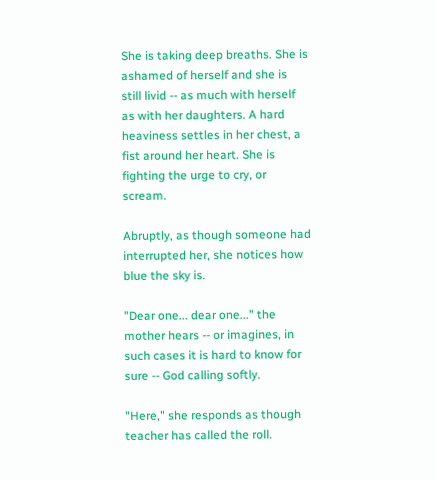She is taking deep breaths. She is ashamed of herself and she is still livid -- as much with herself as with her daughters. A hard heaviness settles in her chest, a fist around her heart. She is fighting the urge to cry, or scream.

Abruptly, as though someone had interrupted her, she notices how blue the sky is.

"Dear one... dear one..." the mother hears -- or imagines, in such cases it is hard to know for sure -- God calling softly.

"Here," she responds as though teacher has called the roll.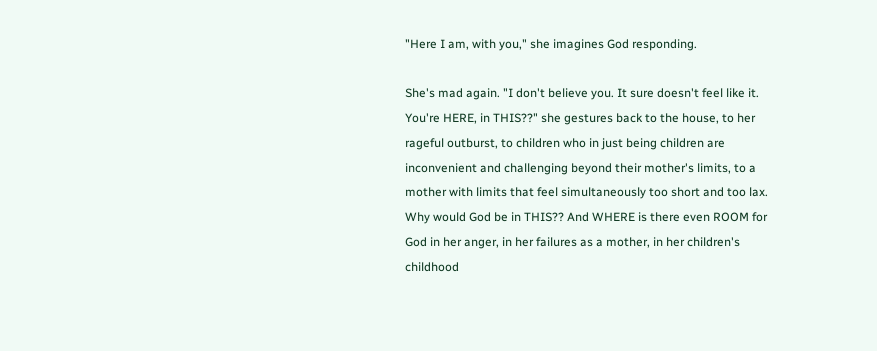"Here I am, with you," she imagines God responding.

She's mad again. "I don't believe you. It sure doesn't feel like it. You're HERE, in THIS??" she gestures back to the house, to her rageful outburst, to children who in just being children are inconvenient and challenging beyond their mother's limits, to a mother with limits that feel simultaneously too short and too lax. Why would God be in THIS?? And WHERE is there even ROOM for God in her anger, in her failures as a mother, in her children's childhood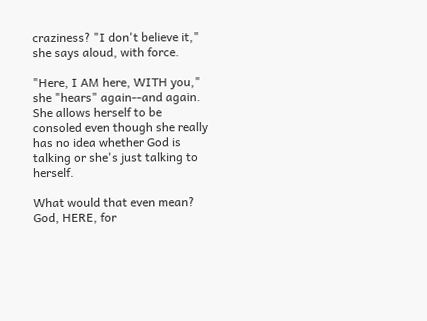craziness? "I don't believe it," she says aloud, with force.

"Here, I AM here, WITH you," she "hears" again--and again. She allows herself to be consoled even though she really has no idea whether God is talking or she's just talking to herself.

What would that even mean? God, HERE, for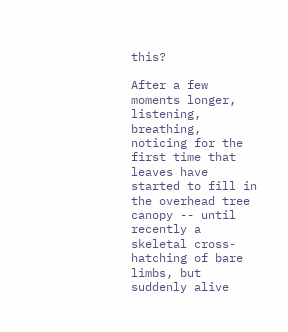this?

After a few moments longer, listening, breathing, noticing for the first time that leaves have started to fill in the overhead tree canopy -- until recently a skeletal cross-hatching of bare limbs, but suddenly alive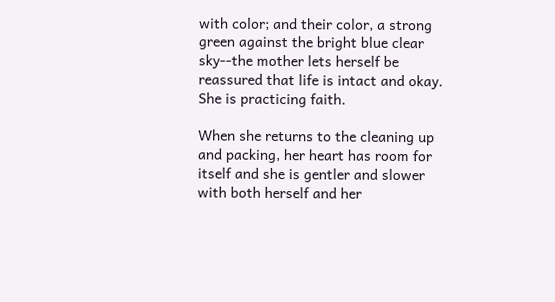with color; and their color, a strong green against the bright blue clear sky--the mother lets herself be reassured that life is intact and okay. She is practicing faith.

When she returns to the cleaning up and packing, her heart has room for itself and she is gentler and slower with both herself and her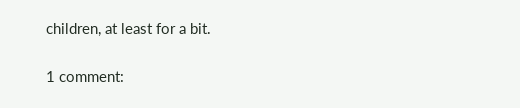children, at least for a bit.

1 comment: